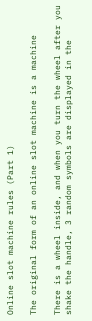Online slot machine rules (Part 1)

The original form of an online slot machine is a machine

There is a wheel inside, and when you turn the wheel after you shake the handle, 3 random symbols are displayed in the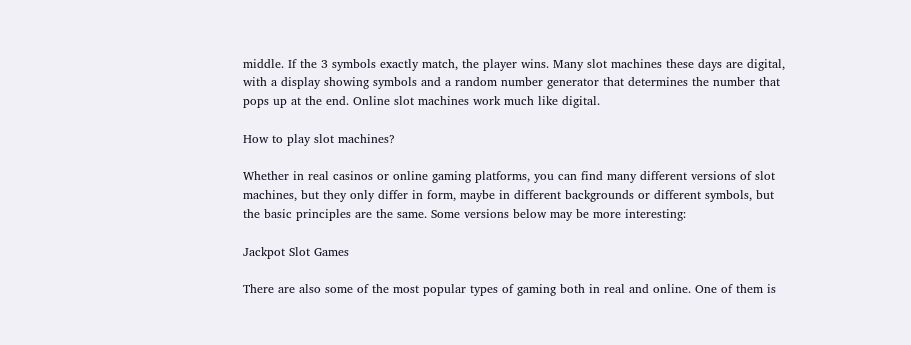middle. If the 3 symbols exactly match, the player wins. Many slot machines these days are digital, with a display showing symbols and a random number generator that determines the number that pops up at the end. Online slot machines work much like digital.

How to play slot machines?

Whether in real casinos or online gaming platforms, you can find many different versions of slot machines, but they only differ in form, maybe in different backgrounds or different symbols, but the basic principles are the same. Some versions below may be more interesting:

Jackpot Slot Games

There are also some of the most popular types of gaming both in real and online. One of them is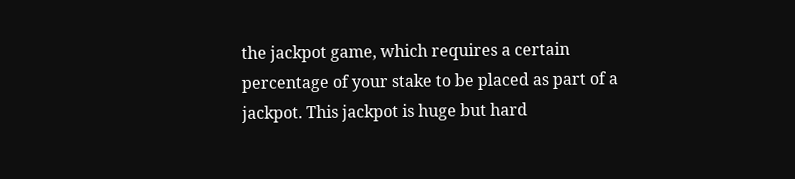the jackpot game, which requires a certain percentage of your stake to be placed as part of a jackpot. This jackpot is huge but hard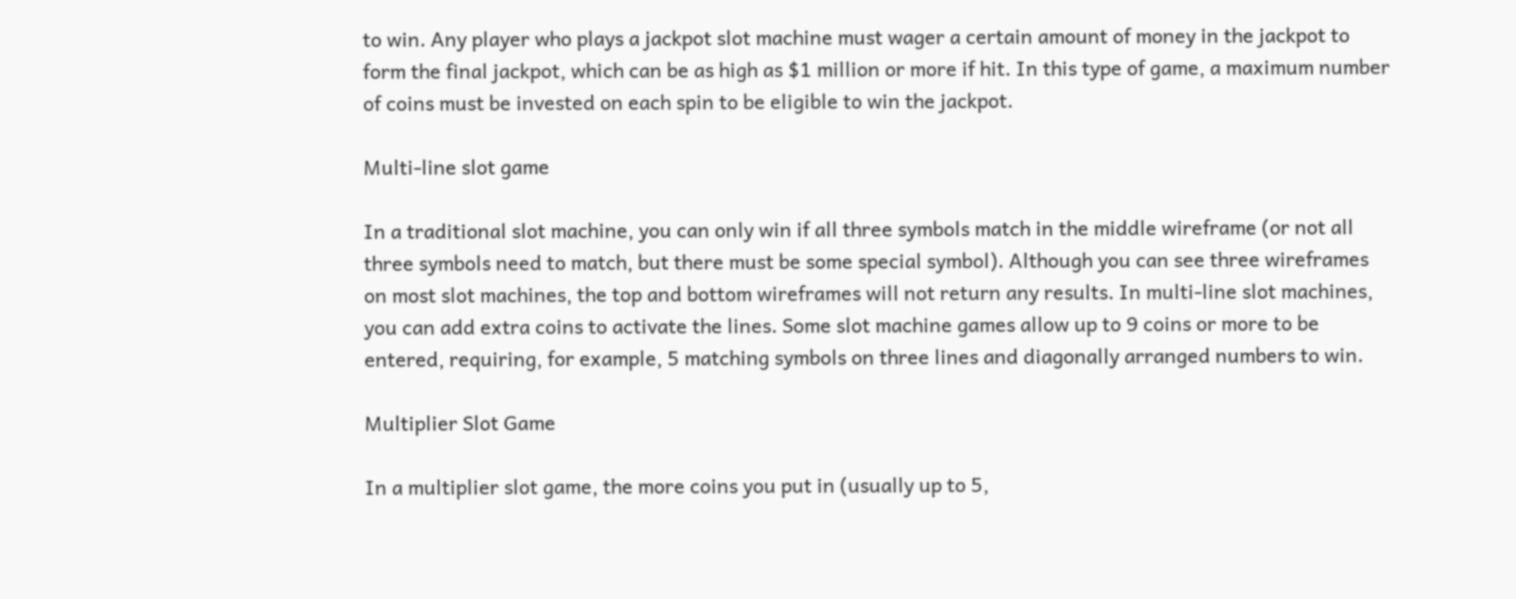to win. Any player who plays a jackpot slot machine must wager a certain amount of money in the jackpot to form the final jackpot, which can be as high as $1 million or more if hit. In this type of game, a maximum number of coins must be invested on each spin to be eligible to win the jackpot.

Multi-line slot game

In a traditional slot machine, you can only win if all three symbols match in the middle wireframe (or not all three symbols need to match, but there must be some special symbol). Although you can see three wireframes on most slot machines, the top and bottom wireframes will not return any results. In multi-line slot machines, you can add extra coins to activate the lines. Some slot machine games allow up to 9 coins or more to be entered, requiring, for example, 5 matching symbols on three lines and diagonally arranged numbers to win.

Multiplier Slot Game

In a multiplier slot game, the more coins you put in (usually up to 5,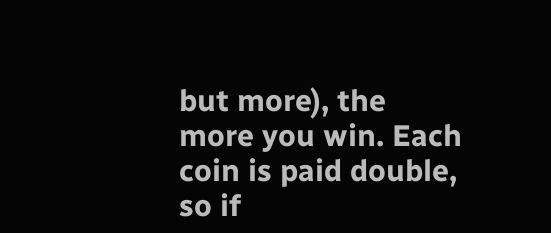but more), the more you win. Each coin is paid double, so if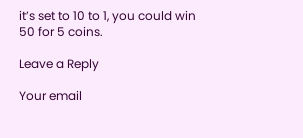it’s set to 10 to 1, you could win 50 for 5 coins.

Leave a Reply

Your email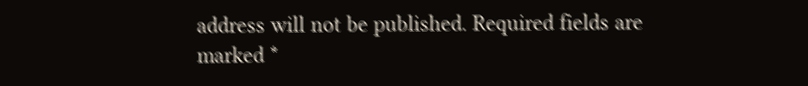address will not be published. Required fields are marked *